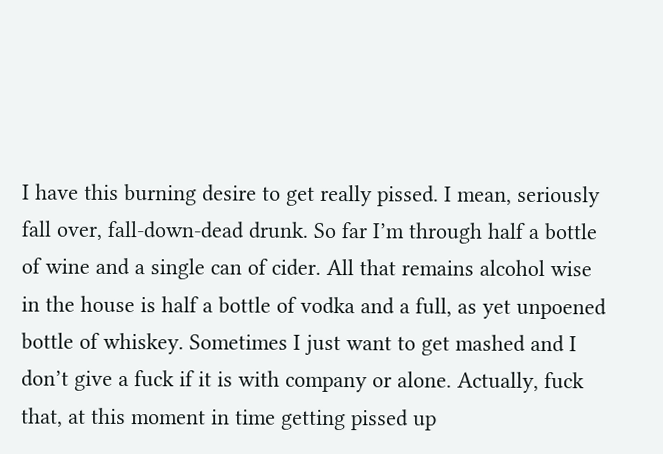I have this burning desire to get really pissed. I mean, seriously fall over, fall-down-dead drunk. So far I’m through half a bottle of wine and a single can of cider. All that remains alcohol wise in the house is half a bottle of vodka and a full, as yet unpoened bottle of whiskey. Sometimes I just want to get mashed and I don’t give a fuck if it is with company or alone. Actually, fuck that, at this moment in time getting pissed up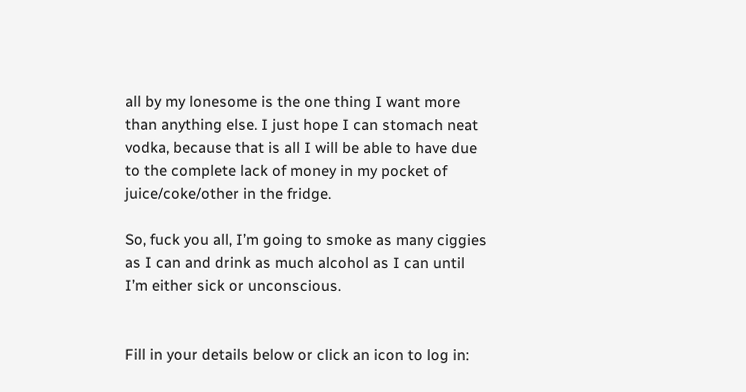all by my lonesome is the one thing I want more than anything else. I just hope I can stomach neat vodka, because that is all I will be able to have due to the complete lack of money in my pocket of juice/coke/other in the fridge.

So, fuck you all, I’m going to smoke as many ciggies as I can and drink as much alcohol as I can until I’m either sick or unconscious.


Fill in your details below or click an icon to log in: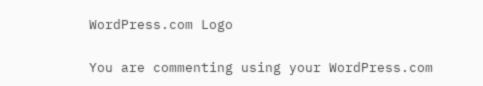WordPress.com Logo

You are commenting using your WordPress.com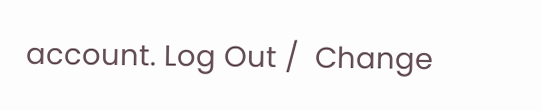account. Log Out /  Change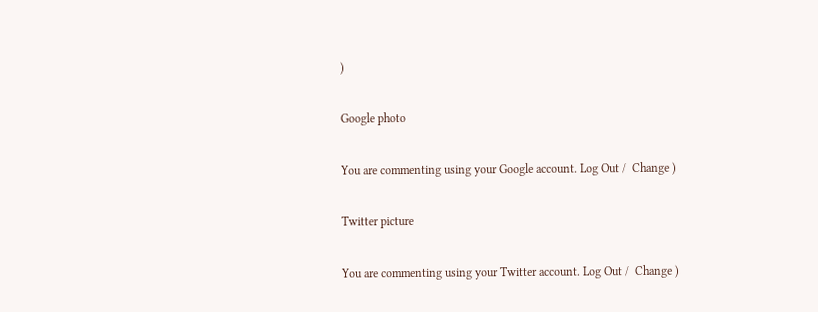)

Google photo

You are commenting using your Google account. Log Out /  Change )

Twitter picture

You are commenting using your Twitter account. Log Out /  Change )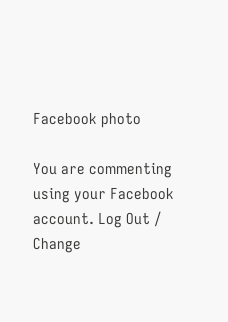Facebook photo

You are commenting using your Facebook account. Log Out /  Change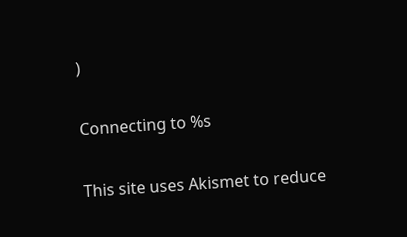)

Connecting to %s

This site uses Akismet to reduce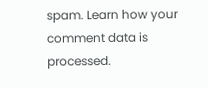spam. Learn how your comment data is processed.